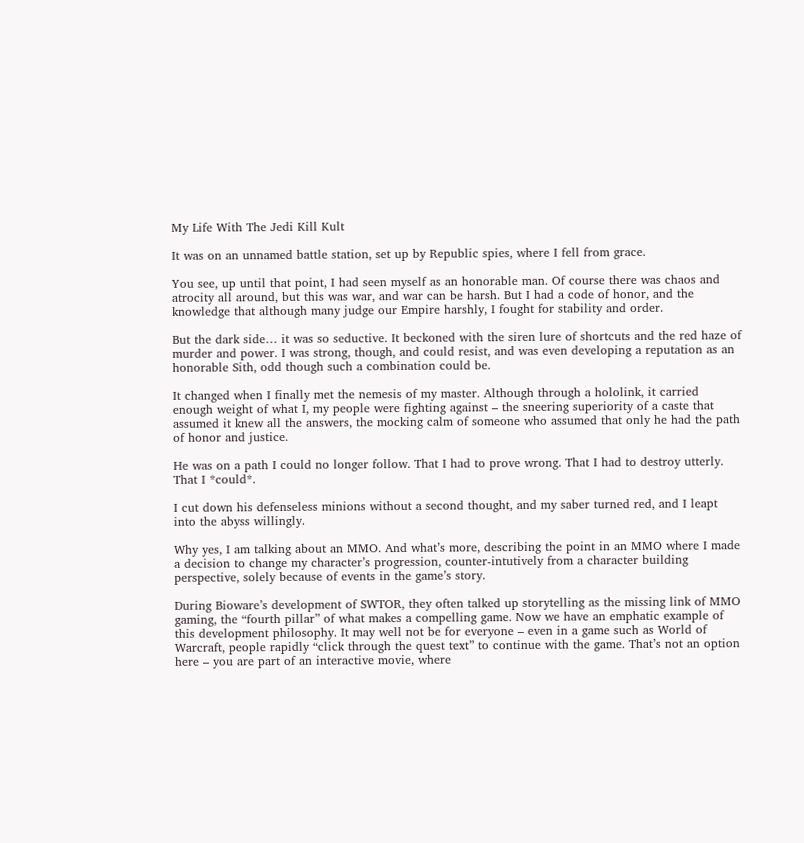My Life With The Jedi Kill Kult

It was on an unnamed battle station, set up by Republic spies, where I fell from grace.

You see, up until that point, I had seen myself as an honorable man. Of course there was chaos and atrocity all around, but this was war, and war can be harsh. But I had a code of honor, and the knowledge that although many judge our Empire harshly, I fought for stability and order.

But the dark side… it was so seductive. It beckoned with the siren lure of shortcuts and the red haze of murder and power. I was strong, though, and could resist, and was even developing a reputation as an honorable Sith, odd though such a combination could be.

It changed when I finally met the nemesis of my master. Although through a hololink, it carried enough weight of what I, my people were fighting against – the sneering superiority of a caste that assumed it knew all the answers, the mocking calm of someone who assumed that only he had the path of honor and justice.

He was on a path I could no longer follow. That I had to prove wrong. That I had to destroy utterly. That I *could*.

I cut down his defenseless minions without a second thought, and my saber turned red, and I leapt into the abyss willingly.

Why yes, I am talking about an MMO. And what’s more, describing the point in an MMO where I made a decision to change my character’s progression, counter-intutively from a character building perspective, solely because of events in the game’s story.

During Bioware’s development of SWTOR, they often talked up storytelling as the missing link of MMO gaming, the “fourth pillar” of what makes a compelling game. Now we have an emphatic example of this development philosophy. It may well not be for everyone – even in a game such as World of Warcraft, people rapidly “click through the quest text” to continue with the game. That’s not an option here – you are part of an interactive movie, where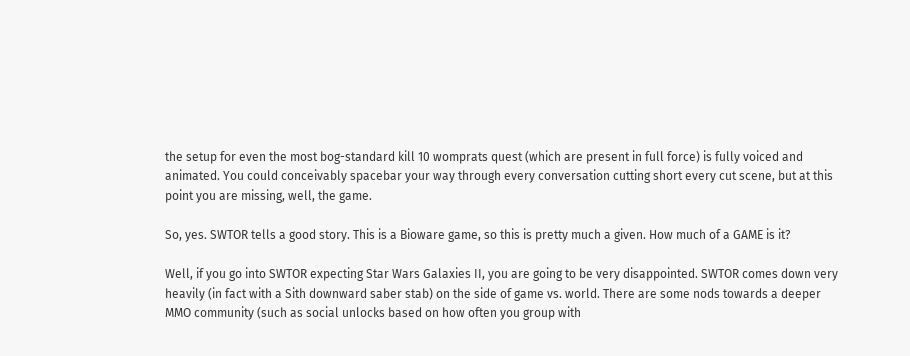the setup for even the most bog-standard kill 10 womprats quest (which are present in full force) is fully voiced and animated. You could conceivably spacebar your way through every conversation cutting short every cut scene, but at this point you are missing, well, the game.

So, yes. SWTOR tells a good story. This is a Bioware game, so this is pretty much a given. How much of a GAME is it?

Well, if you go into SWTOR expecting Star Wars Galaxies II, you are going to be very disappointed. SWTOR comes down very heavily (in fact with a Sith downward saber stab) on the side of game vs. world. There are some nods towards a deeper MMO community (such as social unlocks based on how often you group with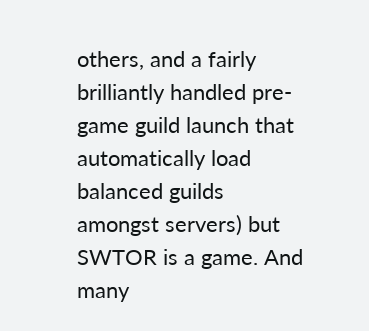others, and a fairly brilliantly handled pre-game guild launch that automatically load balanced guilds amongst servers) but SWTOR is a game. And many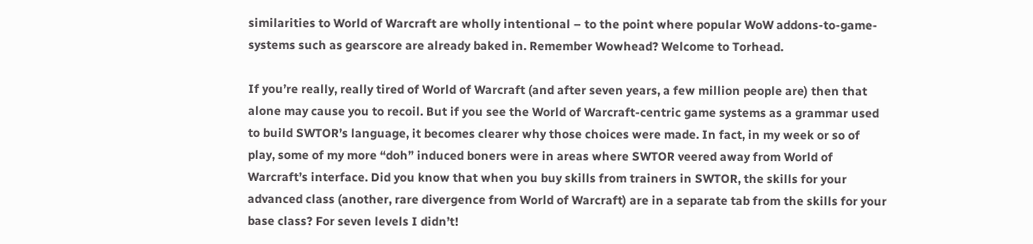similarities to World of Warcraft are wholly intentional – to the point where popular WoW addons-to-game-systems such as gearscore are already baked in. Remember Wowhead? Welcome to Torhead.

If you’re really, really tired of World of Warcraft (and after seven years, a few million people are) then that alone may cause you to recoil. But if you see the World of Warcraft-centric game systems as a grammar used to build SWTOR’s language, it becomes clearer why those choices were made. In fact, in my week or so of play, some of my more “doh” induced boners were in areas where SWTOR veered away from World of Warcraft’s interface. Did you know that when you buy skills from trainers in SWTOR, the skills for your advanced class (another, rare divergence from World of Warcraft) are in a separate tab from the skills for your base class? For seven levels I didn’t!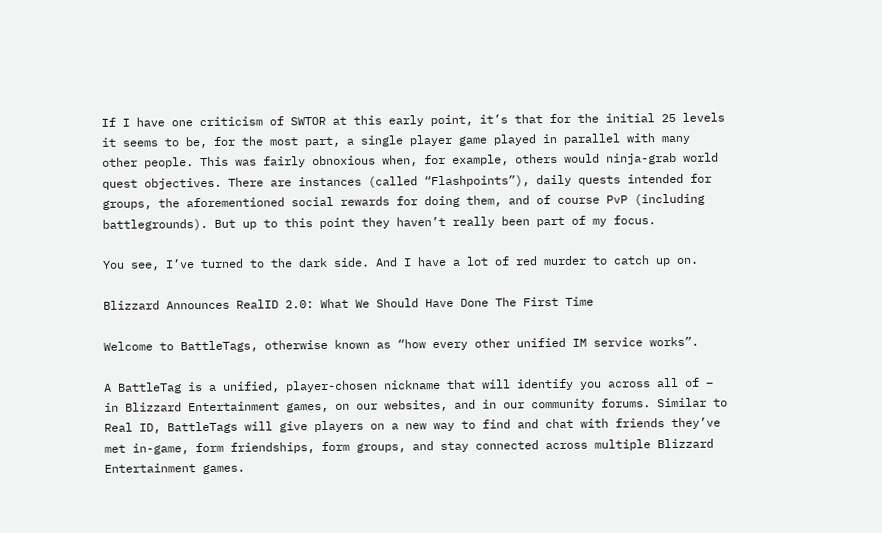If I have one criticism of SWTOR at this early point, it’s that for the initial 25 levels it seems to be, for the most part, a single player game played in parallel with many other people. This was fairly obnoxious when, for example, others would ninja-grab world quest objectives. There are instances (called “Flashpoints”), daily quests intended for groups, the aforementioned social rewards for doing them, and of course PvP (including battlegrounds). But up to this point they haven’t really been part of my focus.

You see, I’ve turned to the dark side. And I have a lot of red murder to catch up on.

Blizzard Announces RealID 2.0: What We Should Have Done The First Time

Welcome to BattleTags, otherwise known as “how every other unified IM service works”.

A BattleTag is a unified, player-chosen nickname that will identify you across all of – in Blizzard Entertainment games, on our websites, and in our community forums. Similar to Real ID, BattleTags will give players on a new way to find and chat with friends they’ve met in-game, form friendships, form groups, and stay connected across multiple Blizzard Entertainment games.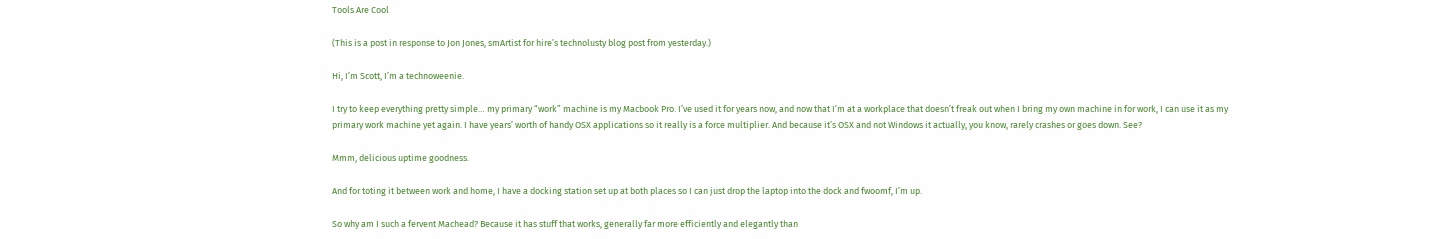Tools Are Cool

(This is a post in response to Jon Jones, smArtist for hire’s technolusty blog post from yesterday.)

Hi, I’m Scott, I’m a technoweenie.

I try to keep everything pretty simple… my primary “work” machine is my Macbook Pro. I’ve used it for years now, and now that I’m at a workplace that doesn’t freak out when I bring my own machine in for work, I can use it as my primary work machine yet again. I have years’ worth of handy OSX applications so it really is a force multiplier. And because it’s OSX and not Windows it actually, you know, rarely crashes or goes down. See?

Mmm, delicious uptime goodness.

And for toting it between work and home, I have a docking station set up at both places so I can just drop the laptop into the dock and fwoomf, I’m up.

So why am I such a fervent Machead? Because it has stuff that works, generally far more efficiently and elegantly than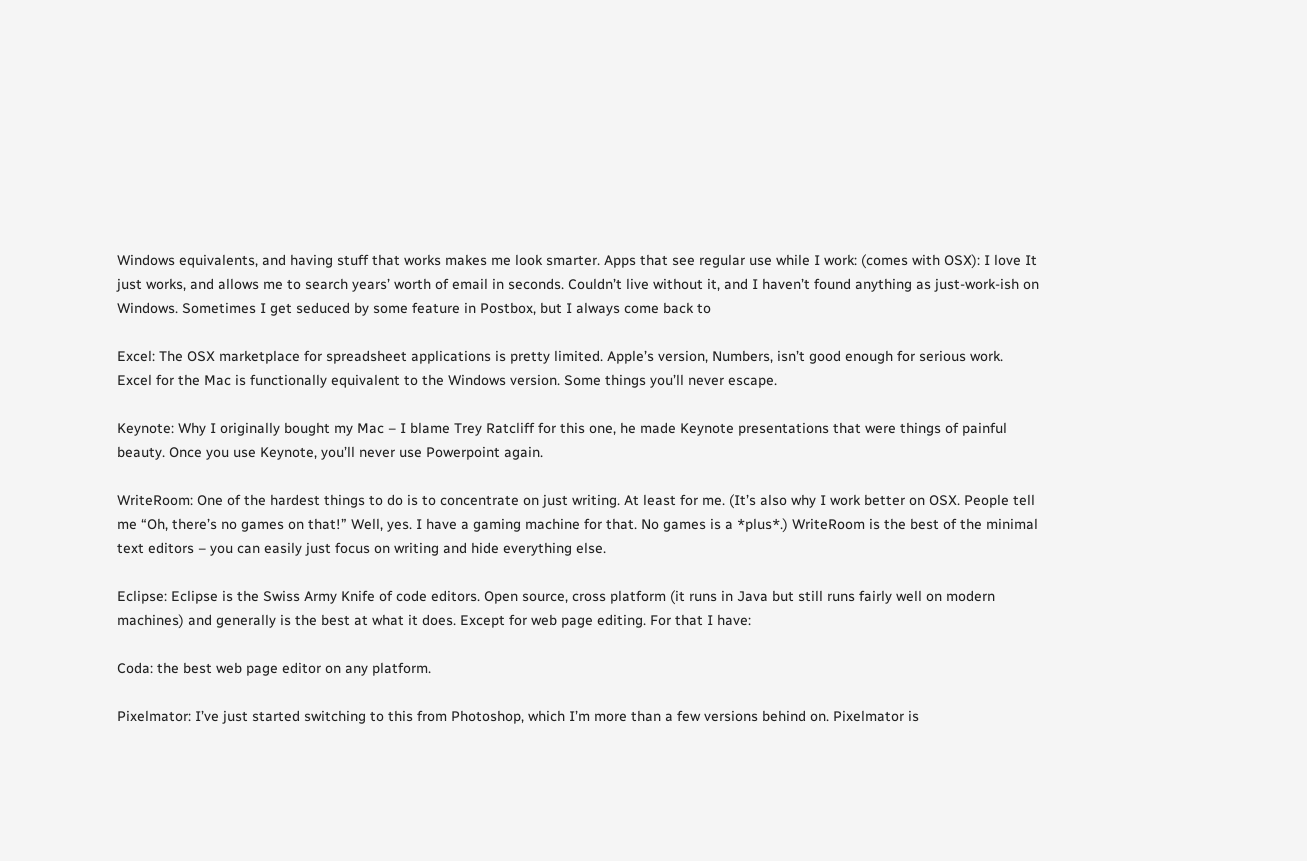Windows equivalents, and having stuff that works makes me look smarter. Apps that see regular use while I work: (comes with OSX): I love It just works, and allows me to search years’ worth of email in seconds. Couldn’t live without it, and I haven’t found anything as just-work-ish on Windows. Sometimes I get seduced by some feature in Postbox, but I always come back to

Excel: The OSX marketplace for spreadsheet applications is pretty limited. Apple’s version, Numbers, isn’t good enough for serious work. Excel for the Mac is functionally equivalent to the Windows version. Some things you’ll never escape.

Keynote: Why I originally bought my Mac – I blame Trey Ratcliff for this one, he made Keynote presentations that were things of painful beauty. Once you use Keynote, you’ll never use Powerpoint again.

WriteRoom: One of the hardest things to do is to concentrate on just writing. At least for me. (It’s also why I work better on OSX. People tell me “Oh, there’s no games on that!” Well, yes. I have a gaming machine for that. No games is a *plus*.) WriteRoom is the best of the minimal text editors – you can easily just focus on writing and hide everything else.

Eclipse: Eclipse is the Swiss Army Knife of code editors. Open source, cross platform (it runs in Java but still runs fairly well on modern machines) and generally is the best at what it does. Except for web page editing. For that I have:

Coda: the best web page editor on any platform.

Pixelmator: I’ve just started switching to this from Photoshop, which I’m more than a few versions behind on. Pixelmator is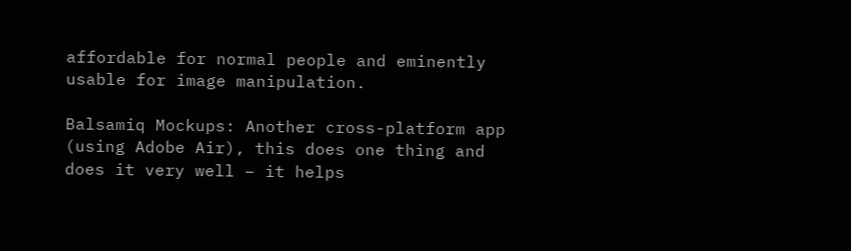affordable for normal people and eminently usable for image manipulation.

Balsamiq Mockups: Another cross-platform app (using Adobe Air), this does one thing and does it very well – it helps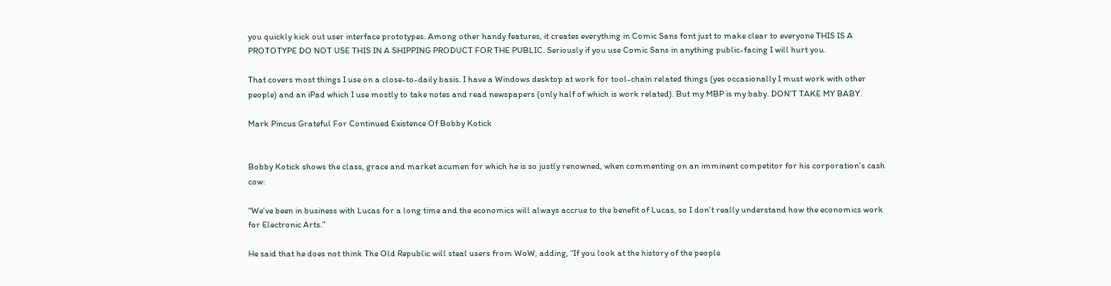you quickly kick out user interface prototypes. Among other handy features, it creates everything in Comic Sans font just to make clear to everyone THIS IS A PROTOTYPE DO NOT USE THIS IN A SHIPPING PRODUCT FOR THE PUBLIC. Seriously if you use Comic Sans in anything public-facing I will hurt you.

That covers most things I use on a close-to-daily basis. I have a Windows desktop at work for tool-chain related things (yes occasionally I must work with other people) and an iPad which I use mostly to take notes and read newspapers (only half of which is work related). But my MBP is my baby. DON’T TAKE MY BABY.

Mark Pincus Grateful For Continued Existence Of Bobby Kotick


Bobby Kotick shows the class, grace and market acumen for which he is so justly renowned, when commenting on an imminent competitor for his corporation’s cash cow:

“We’ve been in business with Lucas for a long time and the economics will always accrue to the benefit of Lucas, so I don’t really understand how the economics work for Electronic Arts.”

He said that he does not think The Old Republic will steal users from WoW, adding, “If you look at the history of the people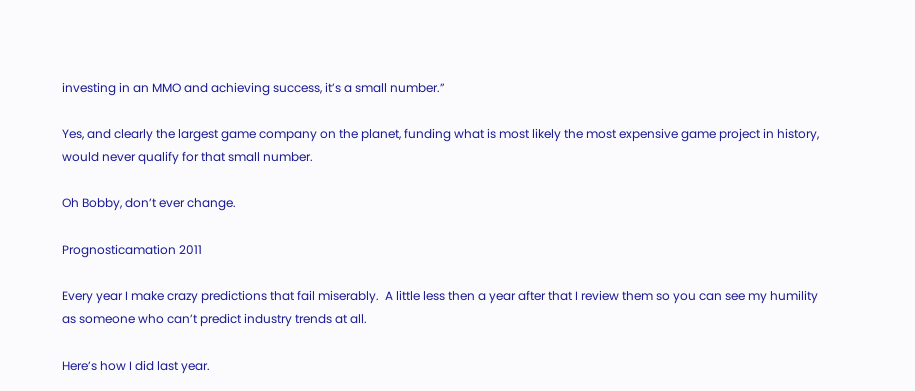investing in an MMO and achieving success, it’s a small number.”

Yes, and clearly the largest game company on the planet, funding what is most likely the most expensive game project in history, would never qualify for that small number.

Oh Bobby, don’t ever change.

Prognosticamation 2011

Every year I make crazy predictions that fail miserably.  A little less then a year after that I review them so you can see my humility as someone who can’t predict industry trends at all.

Here’s how I did last year.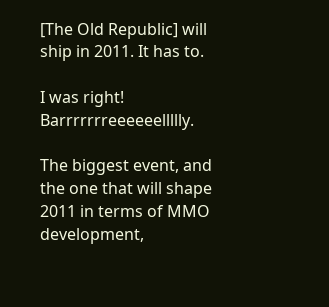[The Old Republic] will ship in 2011. It has to.

I was right! Barrrrrrreeeeeellllly.

The biggest event, and the one that will shape 2011 in terms of MMO development,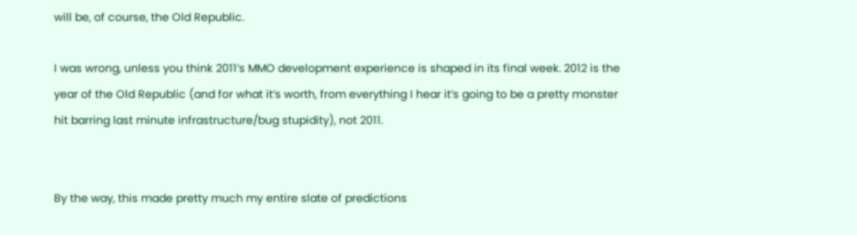will be, of course, the Old Republic.

I was wrong, unless you think 2011’s MMO development experience is shaped in its final week. 2012 is the year of the Old Republic (and for what it’s worth, from everything I hear it’s going to be a pretty monster hit barring last minute infrastructure/bug stupidity), not 2011.


By the way, this made pretty much my entire slate of predictions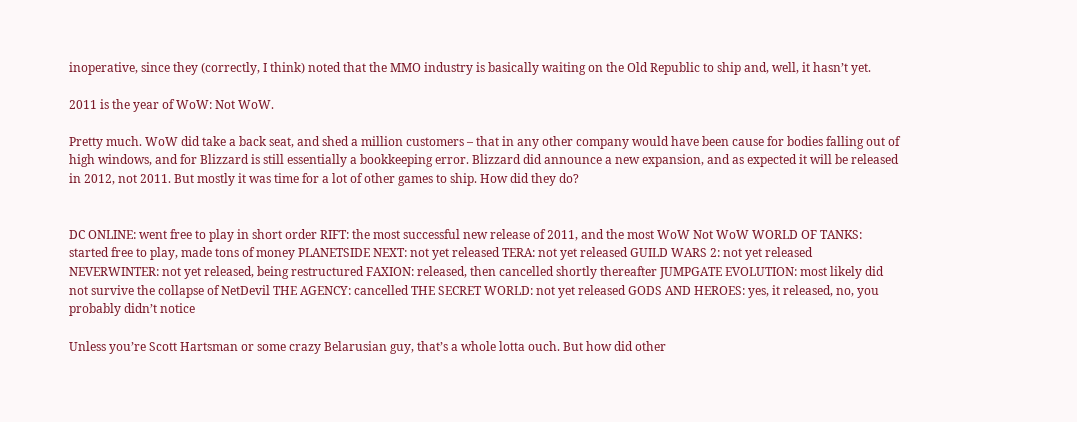inoperative, since they (correctly, I think) noted that the MMO industry is basically waiting on the Old Republic to ship and, well, it hasn’t yet.

2011 is the year of WoW: Not WoW.

Pretty much. WoW did take a back seat, and shed a million customers – that in any other company would have been cause for bodies falling out of high windows, and for Blizzard is still essentially a bookkeeping error. Blizzard did announce a new expansion, and as expected it will be released in 2012, not 2011. But mostly it was time for a lot of other games to ship. How did they do?


DC ONLINE: went free to play in short order RIFT: the most successful new release of 2011, and the most WoW Not WoW WORLD OF TANKS: started free to play, made tons of money PLANETSIDE NEXT: not yet released TERA: not yet released GUILD WARS 2: not yet released NEVERWINTER: not yet released, being restructured FAXION: released, then cancelled shortly thereafter JUMPGATE EVOLUTION: most likely did not survive the collapse of NetDevil THE AGENCY: cancelled THE SECRET WORLD: not yet released GODS AND HEROES: yes, it released, no, you probably didn’t notice

Unless you’re Scott Hartsman or some crazy Belarusian guy, that’s a whole lotta ouch. But how did other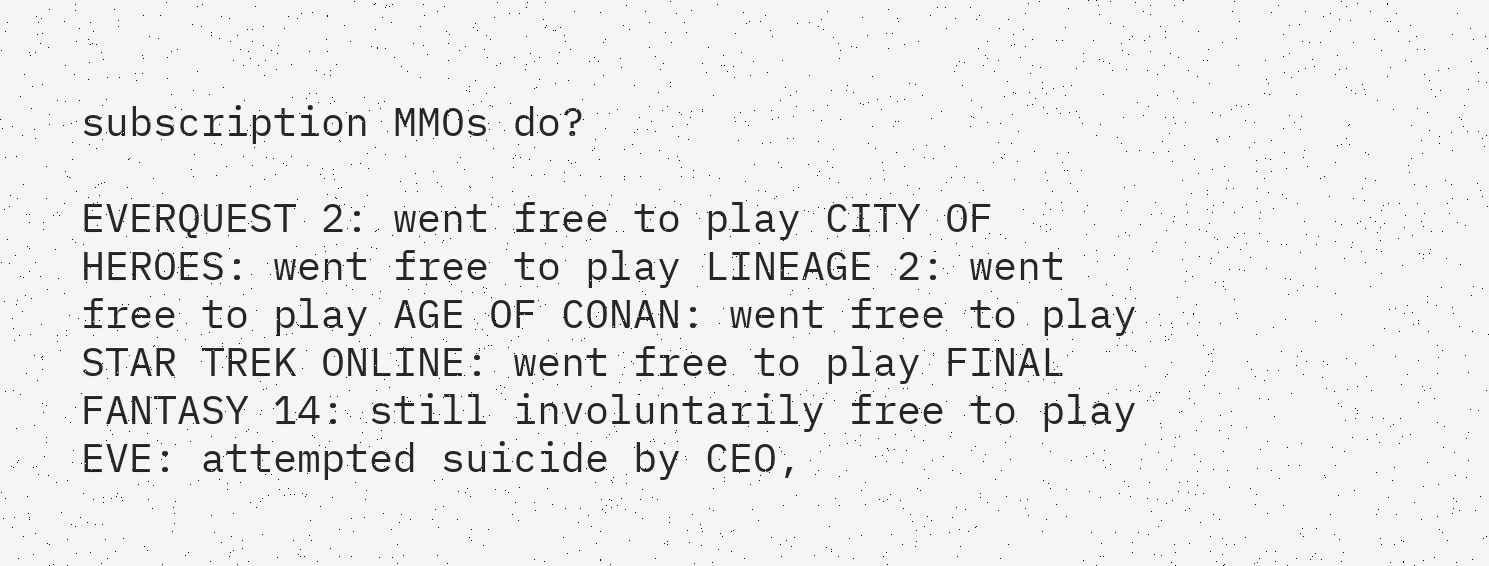subscription MMOs do?

EVERQUEST 2: went free to play CITY OF HEROES: went free to play LINEAGE 2: went free to play AGE OF CONAN: went free to play STAR TREK ONLINE: went free to play FINAL FANTASY 14: still involuntarily free to play EVE: attempted suicide by CEO,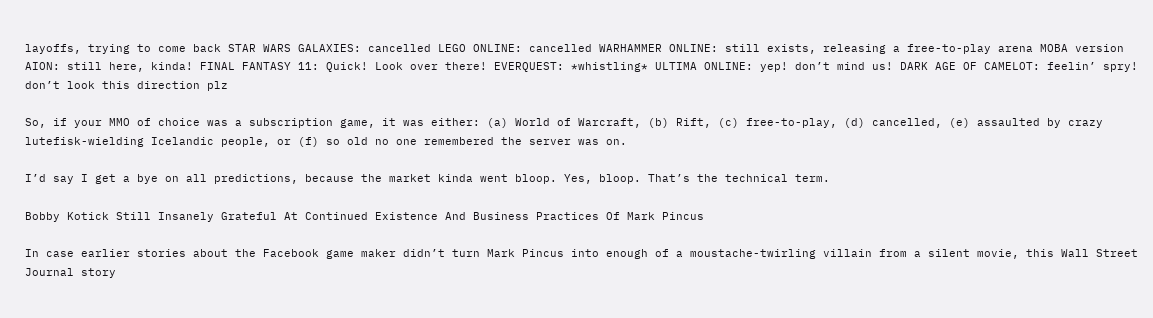layoffs, trying to come back STAR WARS GALAXIES: cancelled LEGO ONLINE: cancelled WARHAMMER ONLINE: still exists, releasing a free-to-play arena MOBA version AION: still here, kinda! FINAL FANTASY 11: Quick! Look over there! EVERQUEST: *whistling* ULTIMA ONLINE: yep! don’t mind us! DARK AGE OF CAMELOT: feelin’ spry! don’t look this direction plz

So, if your MMO of choice was a subscription game, it was either: (a) World of Warcraft, (b) Rift, (c) free-to-play, (d) cancelled, (e) assaulted by crazy lutefisk-wielding Icelandic people, or (f) so old no one remembered the server was on.

I’d say I get a bye on all predictions, because the market kinda went bloop. Yes, bloop. That’s the technical term.

Bobby Kotick Still Insanely Grateful At Continued Existence And Business Practices Of Mark Pincus

In case earlier stories about the Facebook game maker didn’t turn Mark Pincus into enough of a moustache-twirling villain from a silent movie, this Wall Street Journal story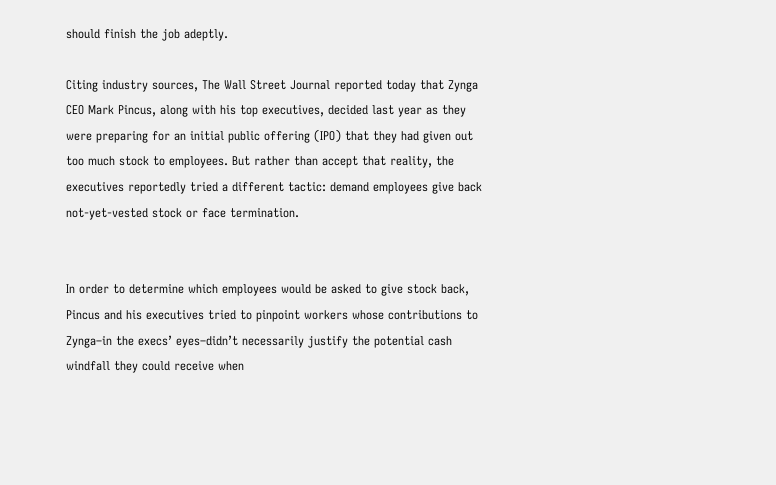should finish the job adeptly.

Citing industry sources, The Wall Street Journal reported today that Zynga CEO Mark Pincus, along with his top executives, decided last year as they were preparing for an initial public offering (IPO) that they had given out too much stock to employees. But rather than accept that reality, the executives reportedly tried a different tactic: demand employees give back not-yet-vested stock or face termination.


In order to determine which employees would be asked to give stock back, Pincus and his executives tried to pinpoint workers whose contributions to Zynga–in the execs’ eyes–didn’t necessarily justify the potential cash windfall they could receive when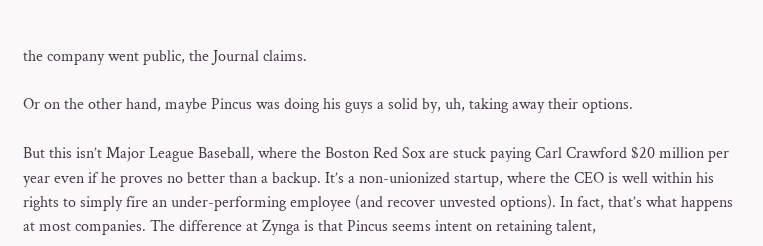the company went public, the Journal claims.

Or on the other hand, maybe Pincus was doing his guys a solid by, uh, taking away their options.

But this isn’t Major League Baseball, where the Boston Red Sox are stuck paying Carl Crawford $20 million per year even if he proves no better than a backup. It’s a non-unionized startup, where the CEO is well within his rights to simply fire an under-performing employee (and recover unvested options). In fact, that’s what happens at most companies. The difference at Zynga is that Pincus seems intent on retaining talent,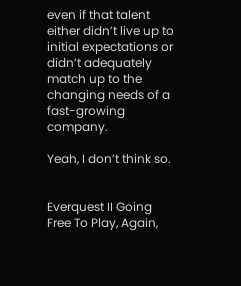even if that talent either didn’t live up to initial expectations or didn’t adequately match up to the changing needs of a fast-growing company.

Yeah, I don’t think so.


Everquest II Going Free To Play, Again,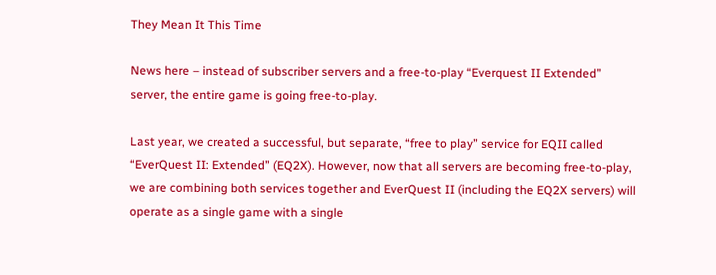They Mean It This Time

News here – instead of subscriber servers and a free-to-play “Everquest II Extended” server, the entire game is going free-to-play.

Last year, we created a successful, but separate, “free to play” service for EQII called “EverQuest II: Extended” (EQ2X). However, now that all servers are becoming free-to-play, we are combining both services together and EverQuest II (including the EQ2X servers) will operate as a single game with a single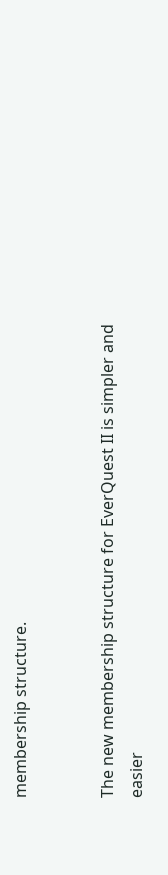membership structure.


The new membership structure for EverQuest II is simpler and easier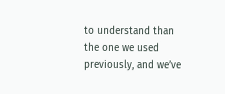to understand than the one we used previously, and we’ve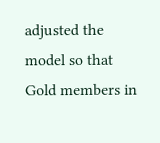adjusted the model so that Gold members in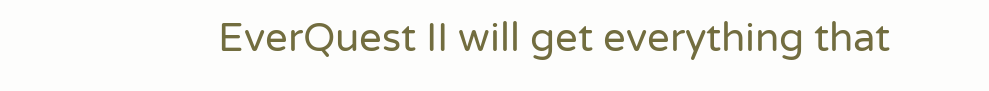EverQuest II will get everything that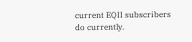current EQII subscribers do currently.